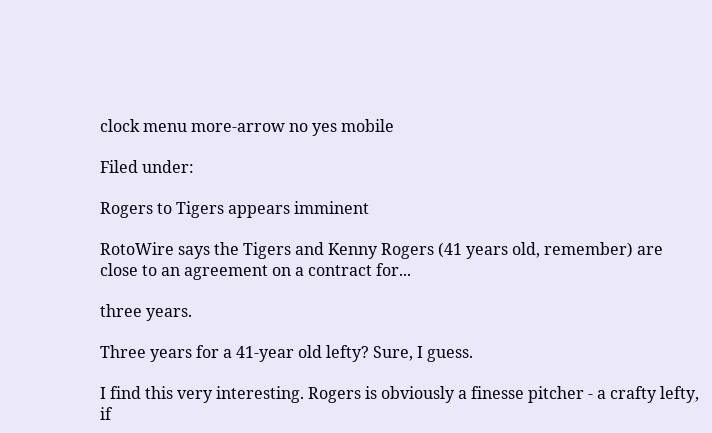clock menu more-arrow no yes mobile

Filed under:

Rogers to Tigers appears imminent

RotoWire says the Tigers and Kenny Rogers (41 years old, remember) are close to an agreement on a contract for...

three years.

Three years for a 41-year old lefty? Sure, I guess.

I find this very interesting. Rogers is obviously a finesse pitcher - a crafty lefty, if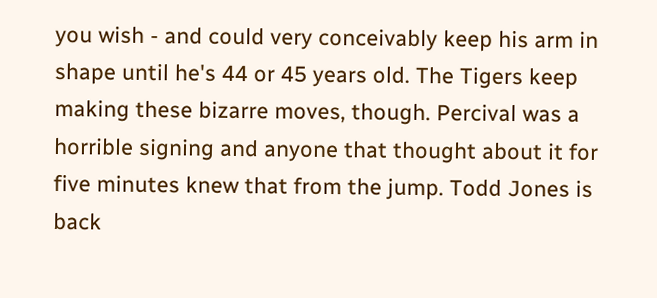you wish - and could very conceivably keep his arm in shape until he's 44 or 45 years old. The Tigers keep making these bizarre moves, though. Percival was a horrible signing and anyone that thought about it for five minutes knew that from the jump. Todd Jones is back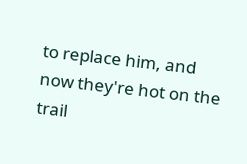to replace him, and now they're hot on the trail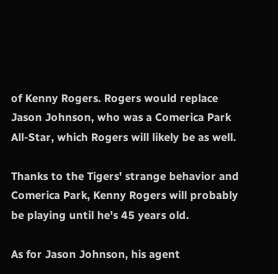of Kenny Rogers. Rogers would replace Jason Johnson, who was a Comerica Park All-Star, which Rogers will likely be as well.

Thanks to the Tigers' strange behavior and Comerica Park, Kenny Rogers will probably be playing until he's 45 years old.

As for Jason Johnson, his agent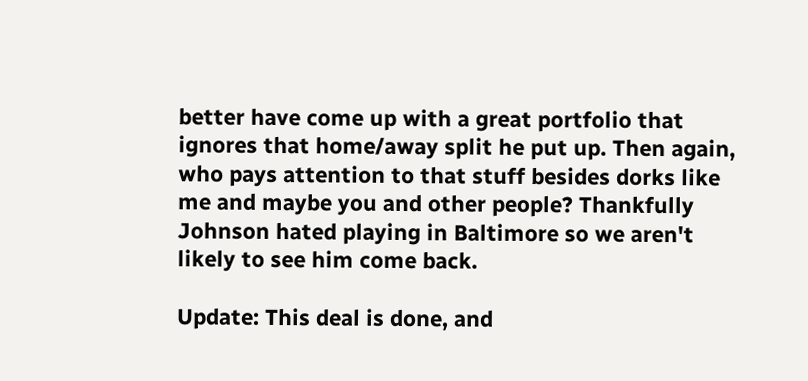better have come up with a great portfolio that ignores that home/away split he put up. Then again, who pays attention to that stuff besides dorks like me and maybe you and other people? Thankfully Johnson hated playing in Baltimore so we aren't likely to see him come back.

Update: This deal is done, and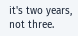it's two years, not three.